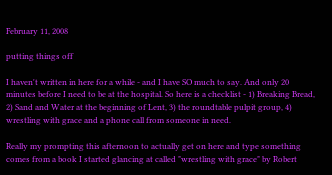February 11, 2008

putting things off

I haven't written in here for a while - and I have SO much to say. And only 20 minutes before I need to be at the hospital. So here is a checklist - 1) Breaking Bread, 2) Sand and Water at the beginning of Lent, 3) the roundtable pulpit group, 4) wrestling with grace and a phone call from someone in need.

Really my prompting this afternoon to actually get on here and type something comes from a book I started glancing at called "wrestling with grace" by Robert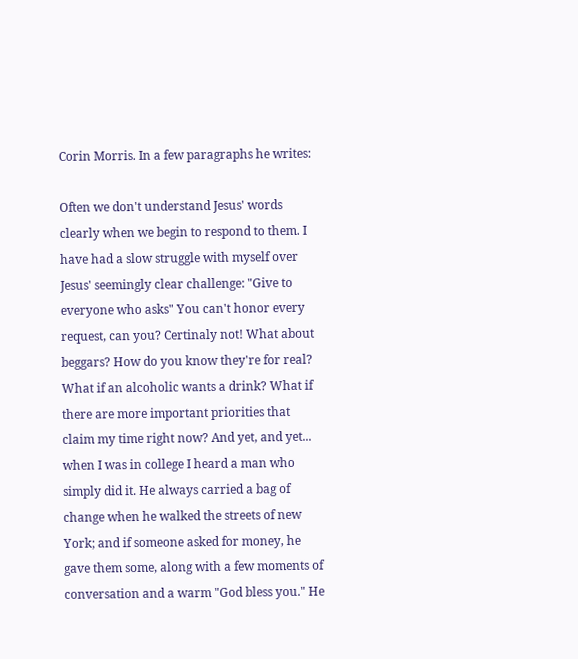Corin Morris. In a few paragraphs he writes:

Often we don't understand Jesus' words clearly when we begin to respond to them. I have had a slow struggle with myself over Jesus' seemingly clear challenge: "Give to everyone who asks" You can't honor every request, can you? Certinaly not! What about beggars? How do you know they're for real? What if an alcoholic wants a drink? What if there are more important priorities that claim my time right now? And yet, and yet... when I was in college I heard a man who simply did it. He always carried a bag of change when he walked the streets of new York; and if someone asked for money, he gave them some, along with a few moments of conversation and a warm "God bless you." He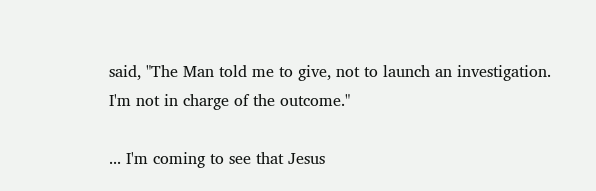said, "The Man told me to give, not to launch an investigation. I'm not in charge of the outcome."

... I'm coming to see that Jesus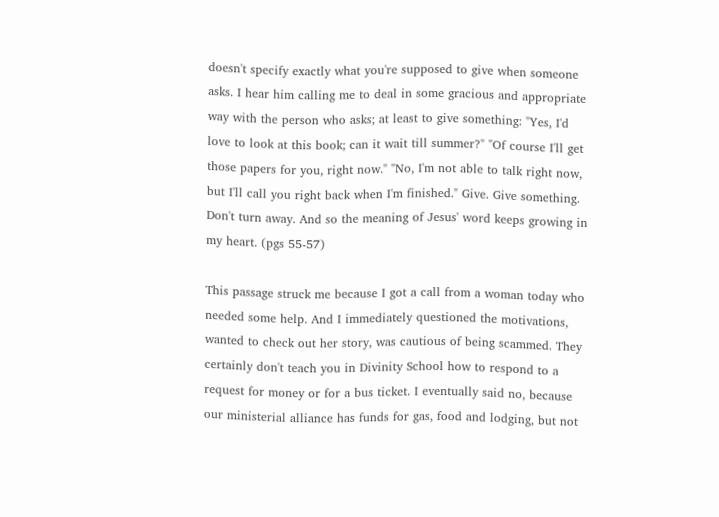doesn't specify exactly what you're supposed to give when someone asks. I hear him calling me to deal in some gracious and appropriate way with the person who asks; at least to give something: "Yes, I'd love to look at this book; can it wait till summer?" "Of course I'll get those papers for you, right now." "No, I'm not able to talk right now, but I'll call you right back when I'm finished." Give. Give something. Don't turn away. And so the meaning of Jesus' word keeps growing in my heart. (pgs 55-57)

This passage struck me because I got a call from a woman today who needed some help. And I immediately questioned the motivations, wanted to check out her story, was cautious of being scammed. They certainly don't teach you in Divinity School how to respond to a request for money or for a bus ticket. I eventually said no, because our ministerial alliance has funds for gas, food and lodging, but not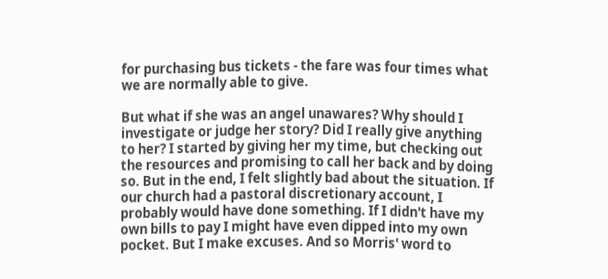for purchasing bus tickets - the fare was four times what we are normally able to give.

But what if she was an angel unawares? Why should I investigate or judge her story? Did I really give anything to her? I started by giving her my time, but checking out the resources and promising to call her back and by doing so. But in the end, I felt slightly bad about the situation. If our church had a pastoral discretionary account, I probably would have done something. If I didn't have my own bills to pay I might have even dipped into my own pocket. But I make excuses. And so Morris' word to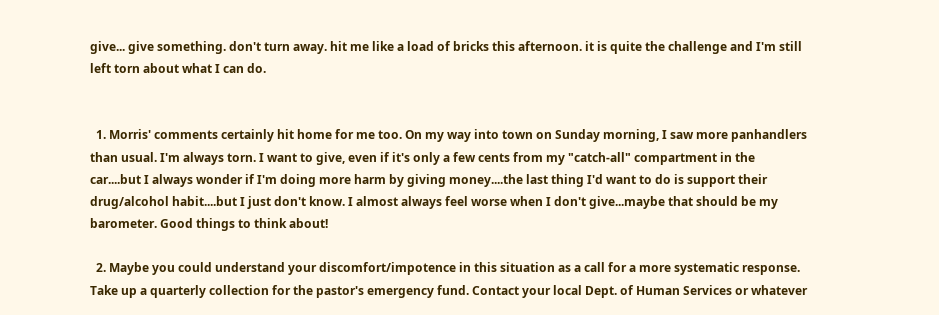give... give something. don't turn away. hit me like a load of bricks this afternoon. it is quite the challenge and I'm still left torn about what I can do.


  1. Morris' comments certainly hit home for me too. On my way into town on Sunday morning, I saw more panhandlers than usual. I'm always torn. I want to give, even if it's only a few cents from my "catch-all" compartment in the car....but I always wonder if I'm doing more harm by giving money....the last thing I'd want to do is support their drug/alcohol habit....but I just don't know. I almost always feel worse when I don't give...maybe that should be my barometer. Good things to think about!

  2. Maybe you could understand your discomfort/impotence in this situation as a call for a more systematic response. Take up a quarterly collection for the pastor's emergency fund. Contact your local Dept. of Human Services or whatever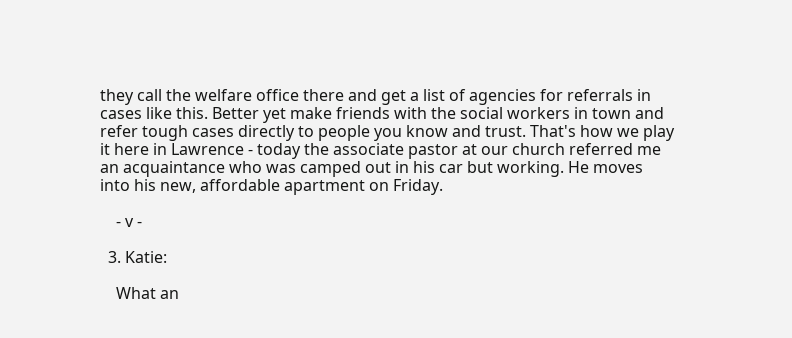they call the welfare office there and get a list of agencies for referrals in cases like this. Better yet make friends with the social workers in town and refer tough cases directly to people you know and trust. That's how we play it here in Lawrence - today the associate pastor at our church referred me an acquaintance who was camped out in his car but working. He moves into his new, affordable apartment on Friday.

    - v -

  3. Katie:

    What an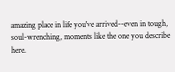amazing place in life you've arrived--even in tough, soul-wrenching, moments like the one you describe here.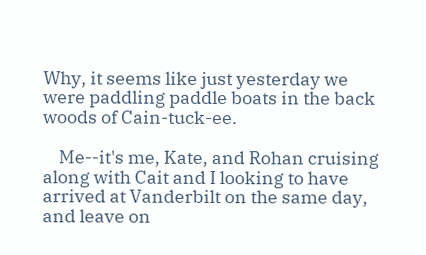Why, it seems like just yesterday we were paddling paddle boats in the back woods of Cain-tuck-ee.

    Me--it's me, Kate, and Rohan cruising along with Cait and I looking to have arrived at Vanderbilt on the same day, and leave on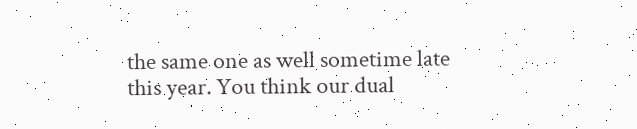the same one as well sometime late this year. You think our dual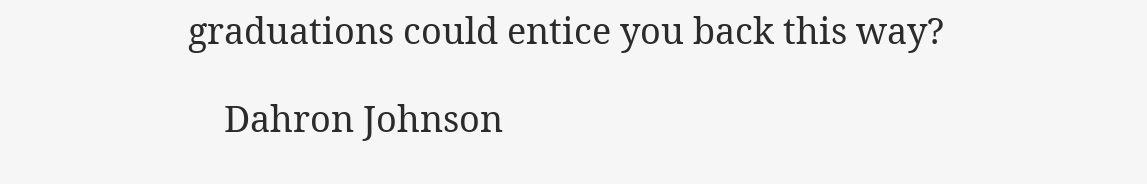graduations could entice you back this way?

    Dahron Johnson